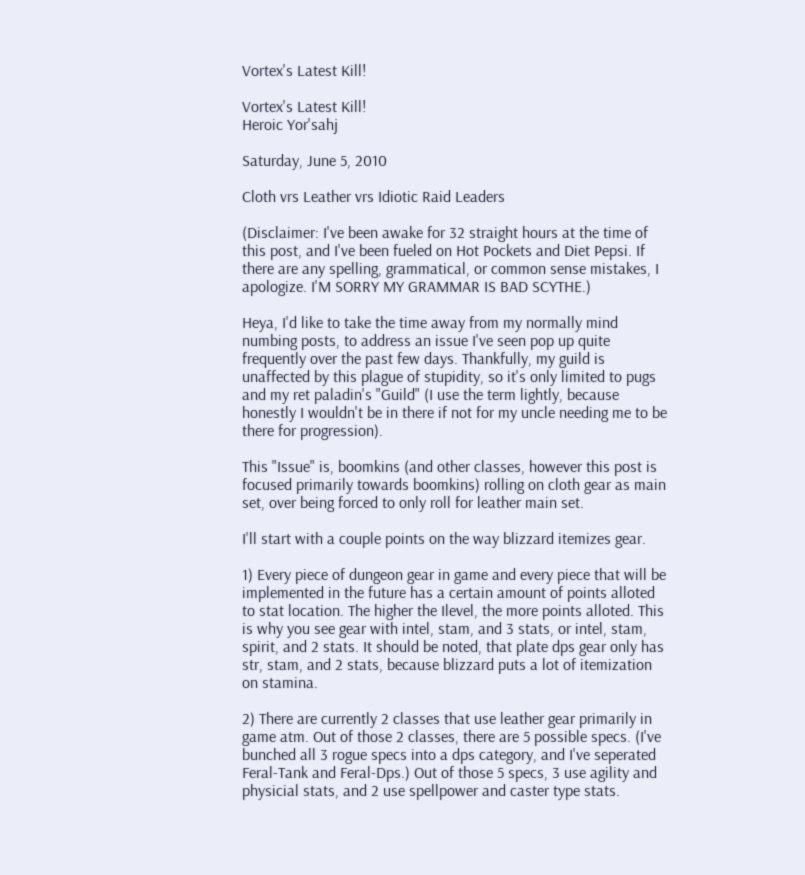Vortex's Latest Kill!

Vortex's Latest Kill!
Heroic Yor'sahj

Saturday, June 5, 2010

Cloth vrs Leather vrs Idiotic Raid Leaders

(Disclaimer: I've been awake for 32 straight hours at the time of this post, and I've been fueled on Hot Pockets and Diet Pepsi. If there are any spelling, grammatical, or common sense mistakes, I apologize. I'M SORRY MY GRAMMAR IS BAD SCYTHE.)

Heya, I'd like to take the time away from my normally mind numbing posts, to address an issue I've seen pop up quite frequently over the past few days. Thankfully, my guild is unaffected by this plague of stupidity, so it's only limited to pugs and my ret paladin's "Guild" (I use the term lightly, because honestly I wouldn't be in there if not for my uncle needing me to be there for progression).

This "Issue" is, boomkins (and other classes, however this post is focused primarily towards boomkins) rolling on cloth gear as main set, over being forced to only roll for leather main set.

I'll start with a couple points on the way blizzard itemizes gear.

1) Every piece of dungeon gear in game and every piece that will be implemented in the future has a certain amount of points alloted to stat location. The higher the Ilevel, the more points alloted. This is why you see gear with intel, stam, and 3 stats, or intel, stam, spirit, and 2 stats. It should be noted, that plate dps gear only has str, stam, and 2 stats, because blizzard puts a lot of itemization on stamina.

2) There are currently 2 classes that use leather gear primarily in game atm. Out of those 2 classes, there are 5 possible specs. (I've bunched all 3 rogue specs into a dps category, and I've seperated Feral-Tank and Feral-Dps.) Out of those 5 specs, 3 use agility and physicial stats, and 2 use spellpower and caster type stats.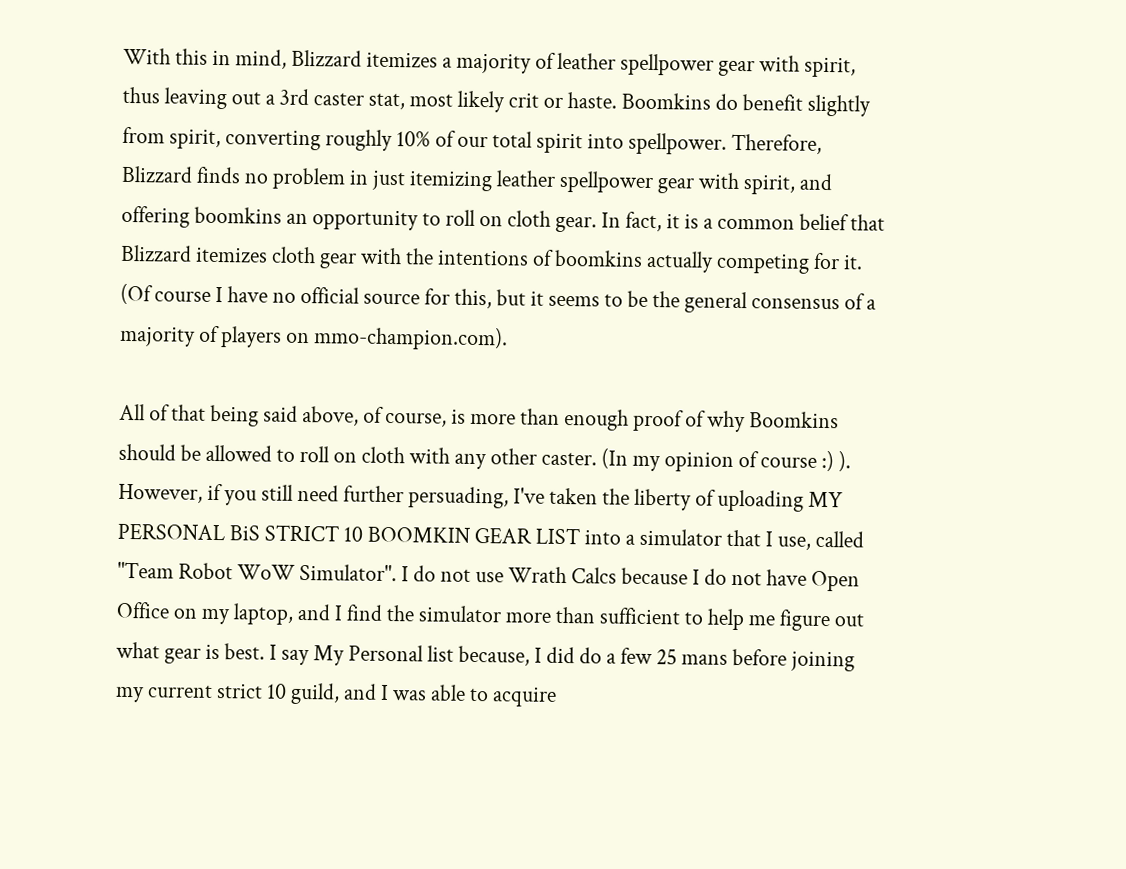With this in mind, Blizzard itemizes a majority of leather spellpower gear with spirit, thus leaving out a 3rd caster stat, most likely crit or haste. Boomkins do benefit slightly from spirit, converting roughly 10% of our total spirit into spellpower. Therefore, Blizzard finds no problem in just itemizing leather spellpower gear with spirit, and offering boomkins an opportunity to roll on cloth gear. In fact, it is a common belief that Blizzard itemizes cloth gear with the intentions of boomkins actually competing for it. (Of course I have no official source for this, but it seems to be the general consensus of a majority of players on mmo-champion.com).

All of that being said above, of course, is more than enough proof of why Boomkins should be allowed to roll on cloth with any other caster. (In my opinion of course :) ). However, if you still need further persuading, I've taken the liberty of uploading MY PERSONAL BiS STRICT 10 BOOMKIN GEAR LIST into a simulator that I use, called "Team Robot WoW Simulator". I do not use Wrath Calcs because I do not have Open Office on my laptop, and I find the simulator more than sufficient to help me figure out what gear is best. I say My Personal list because, I did do a few 25 mans before joining my current strict 10 guild, and I was able to acquire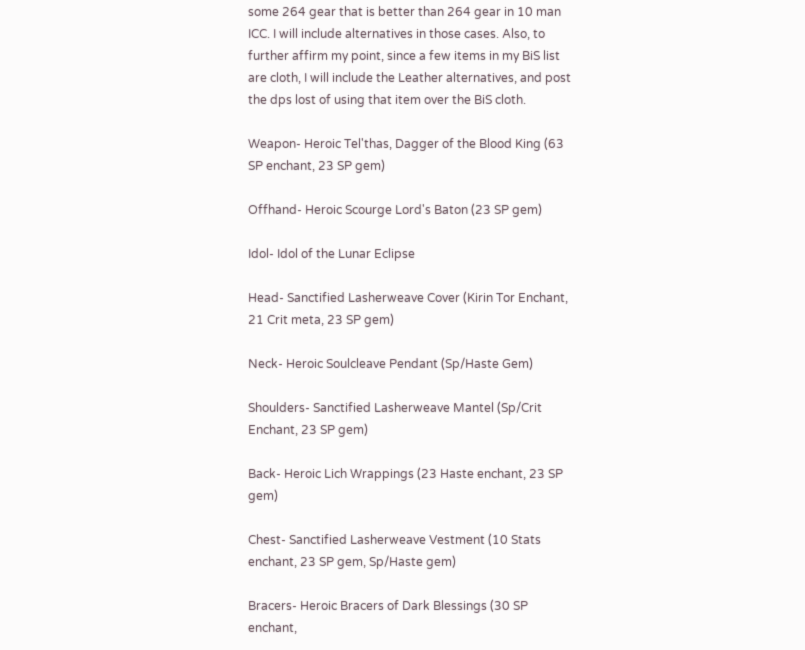some 264 gear that is better than 264 gear in 10 man ICC. I will include alternatives in those cases. Also, to further affirm my point, since a few items in my BiS list are cloth, I will include the Leather alternatives, and post the dps lost of using that item over the BiS cloth.

Weapon- Heroic Tel'thas, Dagger of the Blood King (63 SP enchant, 23 SP gem)

Offhand- Heroic Scourge Lord's Baton (23 SP gem)

Idol- Idol of the Lunar Eclipse

Head- Sanctified Lasherweave Cover (Kirin Tor Enchant, 21 Crit meta, 23 SP gem)

Neck- Heroic Soulcleave Pendant (Sp/Haste Gem)

Shoulders- Sanctified Lasherweave Mantel (Sp/Crit Enchant, 23 SP gem)

Back- Heroic Lich Wrappings (23 Haste enchant, 23 SP gem)

Chest- Sanctified Lasherweave Vestment (10 Stats enchant, 23 SP gem, Sp/Haste gem)

Bracers- Heroic Bracers of Dark Blessings (30 SP enchant,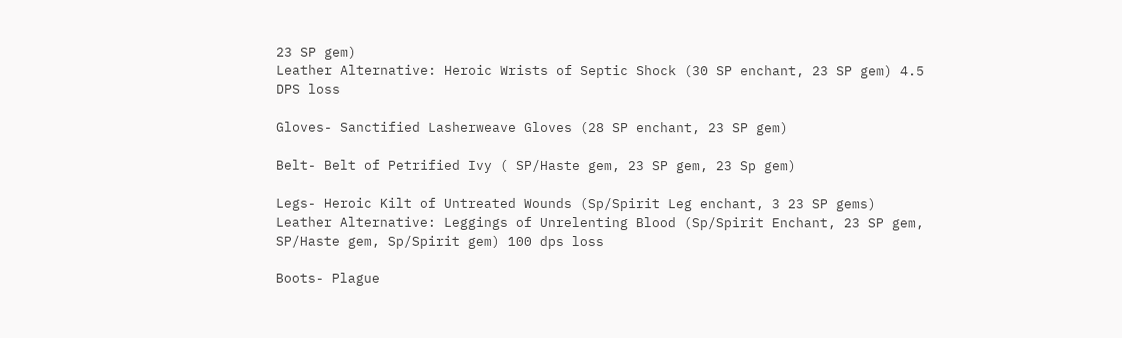23 SP gem)
Leather Alternative: Heroic Wrists of Septic Shock (30 SP enchant, 23 SP gem) 4.5 DPS loss

Gloves- Sanctified Lasherweave Gloves (28 SP enchant, 23 SP gem)

Belt- Belt of Petrified Ivy ( SP/Haste gem, 23 SP gem, 23 Sp gem)

Legs- Heroic Kilt of Untreated Wounds (Sp/Spirit Leg enchant, 3 23 SP gems)
Leather Alternative: Leggings of Unrelenting Blood (Sp/Spirit Enchant, 23 SP gem, SP/Haste gem, Sp/Spirit gem) 100 dps loss

Boots- Plague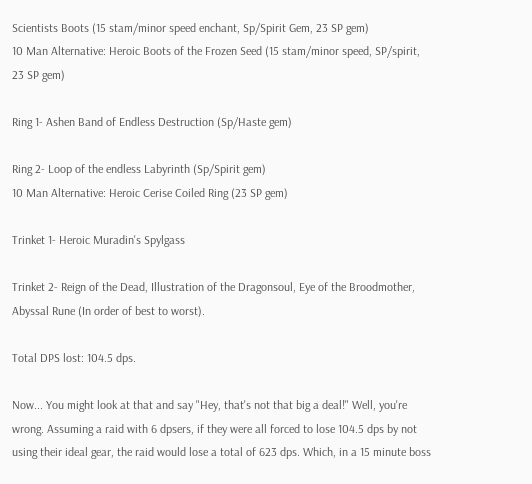Scientists Boots (15 stam/minor speed enchant, Sp/Spirit Gem, 23 SP gem)
10 Man Alternative: Heroic Boots of the Frozen Seed (15 stam/minor speed, SP/spirit, 23 SP gem)

Ring 1- Ashen Band of Endless Destruction (Sp/Haste gem)

Ring 2- Loop of the endless Labyrinth (Sp/Spirit gem)
10 Man Alternative: Heroic Cerise Coiled Ring (23 SP gem)

Trinket 1- Heroic Muradin's Spylgass

Trinket 2- Reign of the Dead, Illustration of the Dragonsoul, Eye of the Broodmother, Abyssal Rune (In order of best to worst).

Total DPS lost: 104.5 dps.

Now... You might look at that and say "Hey, that's not that big a deal!" Well, you're wrong. Assuming a raid with 6 dpsers, if they were all forced to lose 104.5 dps by not using their ideal gear, the raid would lose a total of 623 dps. Which, in a 15 minute boss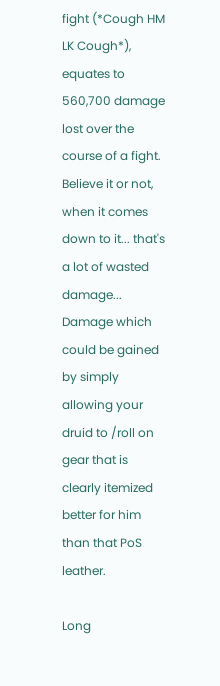fight (*Cough HM LK Cough*), equates to 560,700 damage lost over the course of a fight. Believe it or not, when it comes down to it... that's a lot of wasted damage... Damage which could be gained by simply allowing your druid to /roll on gear that is clearly itemized better for him than that PoS leather.

Long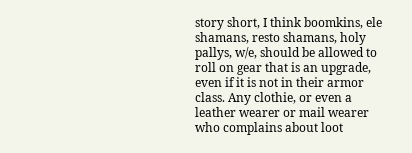story short, I think boomkins, ele shamans, resto shamans, holy pallys, w/e, should be allowed to roll on gear that is an upgrade, even if it is not in their armor class. Any clothie, or even a leather wearer or mail wearer who complains about loot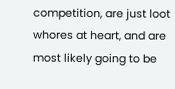competition, are just loot whores at heart, and are most likely going to be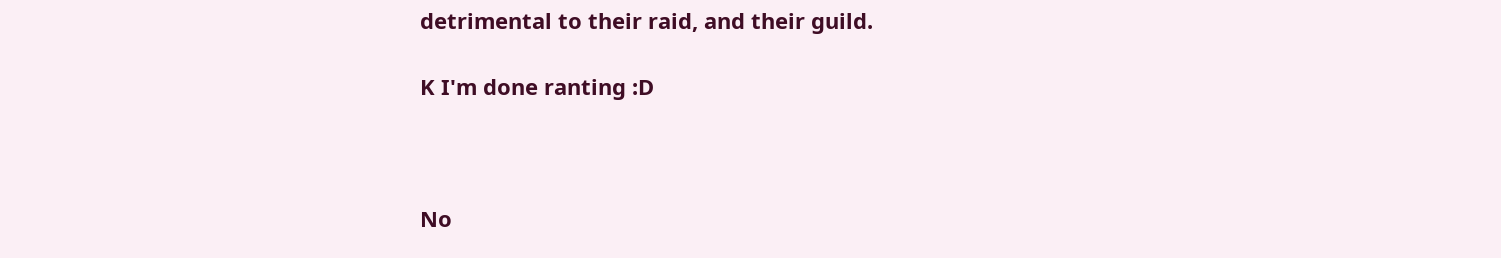detrimental to their raid, and their guild.

K I'm done ranting :D



No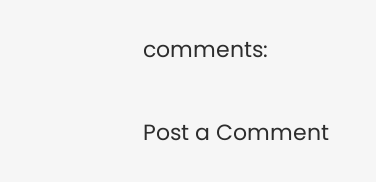comments:

Post a Comment